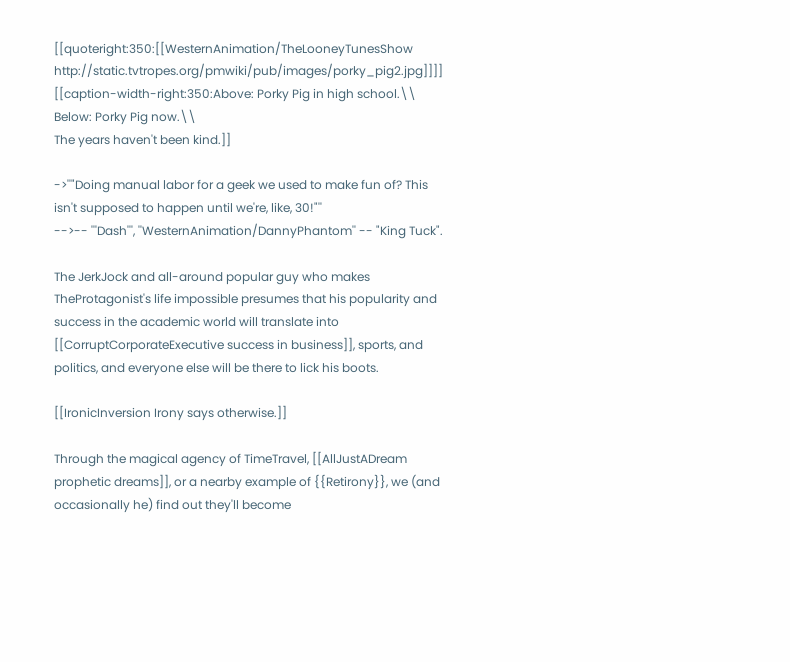[[quoteright:350:[[WesternAnimation/TheLooneyTunesShow http://static.tvtropes.org/pmwiki/pub/images/porky_pig2.jpg]]]]
[[caption-width-right:350:Above: Porky Pig in high school.\\
Below: Porky Pig now.\\
The years haven't been kind.]]

->''"Doing manual labor for a geek we used to make fun of? This isn't supposed to happen until we're, like, 30!"''
-->-- '''Dash''', ''WesternAnimation/DannyPhantom'' -- "King Tuck".

The JerkJock and all-around popular guy who makes TheProtagonist's life impossible presumes that his popularity and success in the academic world will translate into [[CorruptCorporateExecutive success in business]], sports, and politics, and everyone else will be there to lick his boots.

[[IronicInversion Irony says otherwise.]]

Through the magical agency of TimeTravel, [[AllJustADream prophetic dreams]], or a nearby example of {{Retirony}}, we (and occasionally he) find out they'll become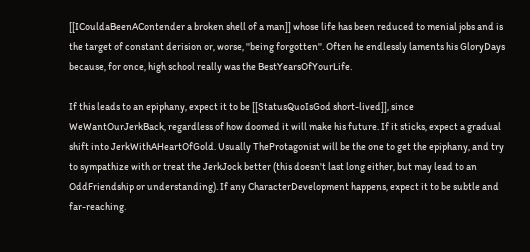[[ICouldaBeenAContender a broken shell of a man]] whose life has been reduced to menial jobs and is the target of constant derision or, worse, ''being forgotten''. Often he endlessly laments his GloryDays because, for once, high school really was the BestYearsOfYourLife.

If this leads to an epiphany, expect it to be [[StatusQuoIsGod short-lived]], since WeWantOurJerkBack, regardless of how doomed it will make his future. If it sticks, expect a gradual shift into JerkWithAHeartOfGold. Usually TheProtagonist will be the one to get the epiphany, and try to sympathize with or treat the JerkJock better (this doesn't last long either, but may lead to an OddFriendship or understanding). If any CharacterDevelopment happens, expect it to be subtle and far-reaching.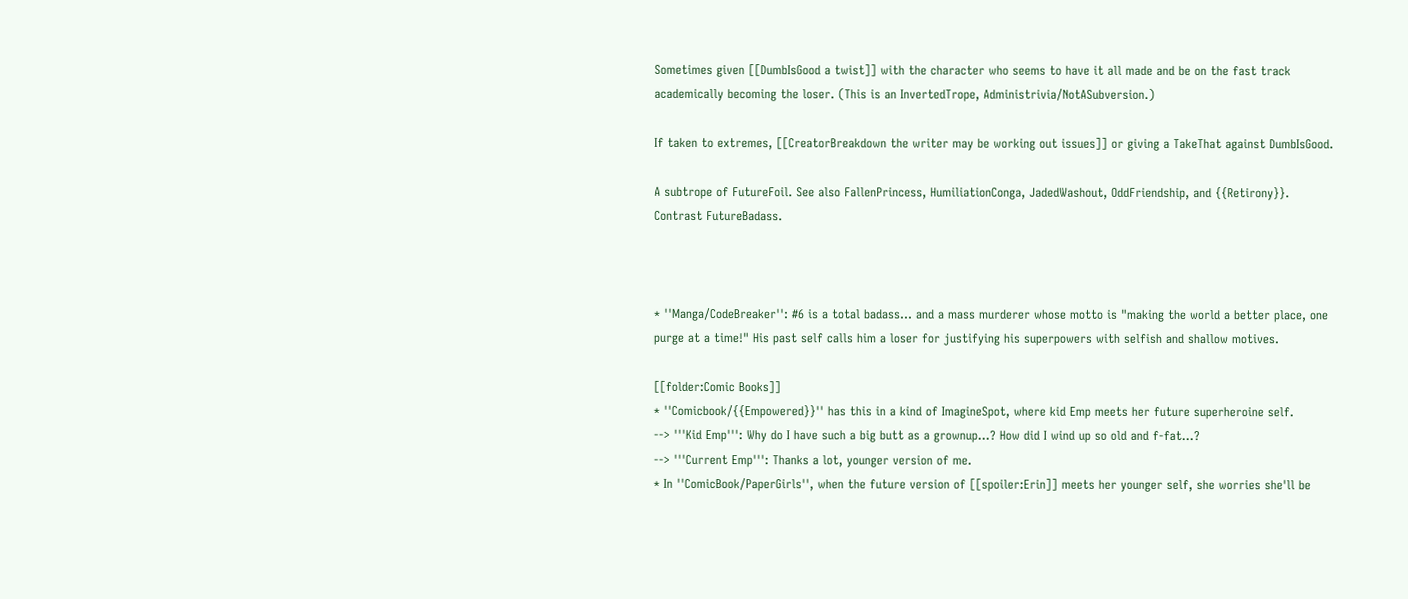Sometimes given [[DumbIsGood a twist]] with the character who seems to have it all made and be on the fast track academically becoming the loser. (This is an InvertedTrope, Administrivia/NotASubversion.)

If taken to extremes, [[CreatorBreakdown the writer may be working out issues]] or giving a TakeThat against DumbIsGood.

A subtrope of FutureFoil. See also FallenPrincess, HumiliationConga, JadedWashout, OddFriendship, and {{Retirony}}. Contrast FutureBadass.



* ''Manga/CodeBreaker'': #6 is a total badass... and a mass murderer whose motto is "making the world a better place, one purge at a time!" His past self calls him a loser for justifying his superpowers with selfish and shallow motives.

[[folder:Comic Books]]
* ''Comicbook/{{Empowered}}'' has this in a kind of ImagineSpot, where kid Emp meets her future superheroine self.
--> '''Kid Emp''': Why do I have such a big butt as a grownup...? How did I wind up so old and f-fat...?
--> '''Current Emp''': Thanks a lot, younger version of me.
* In ''ComicBook/PaperGirls'', when the future version of [[spoiler:Erin]] meets her younger self, she worries she'll be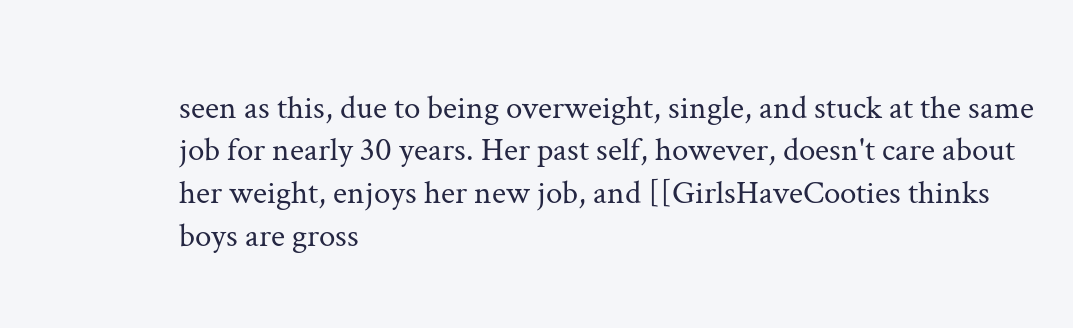seen as this, due to being overweight, single, and stuck at the same job for nearly 30 years. Her past self, however, doesn't care about her weight, enjoys her new job, and [[GirlsHaveCooties thinks boys are gross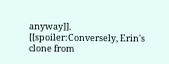anyway]]. [[spoiler:Conversely, Erin's clone from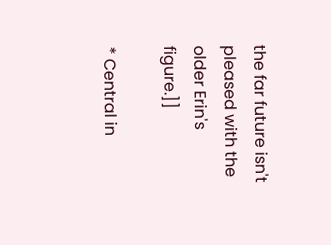the far future isn't pleased with the older Erin's figure.]]

* Central in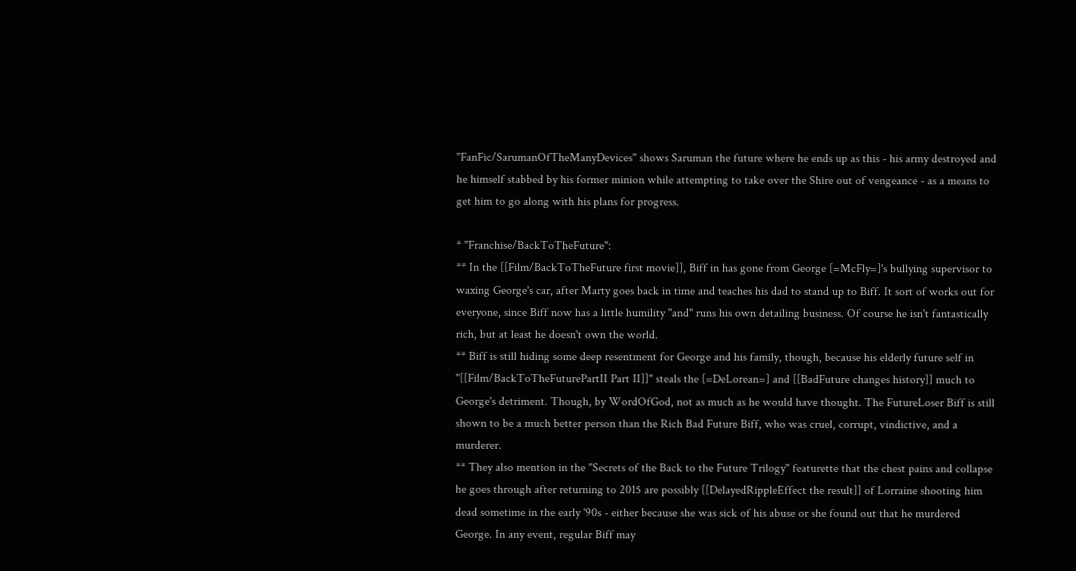''FanFic/SarumanOfTheManyDevices'' shows Saruman the future where he ends up as this - his army destroyed and he himself stabbed by his former minion while attempting to take over the Shire out of vengeance - as a means to get him to go along with his plans for progress.

* ''Franchise/BackToTheFuture'':
** In the [[Film/BackToTheFuture first movie]], Biff in has gone from George [=McFly=]'s bullying supervisor to waxing George's car, after Marty goes back in time and teaches his dad to stand up to Biff. It sort of works out for everyone, since Biff now has a little humility ''and'' runs his own detailing business. Of course he isn't fantastically rich, but at least he doesn't own the world.
** Biff is still hiding some deep resentment for George and his family, though, because his elderly future self in ''[[Film/BackToTheFuturePartII Part II]]'' steals the [=DeLorean=] and [[BadFuture changes history]] much to George's detriment. Though, by WordOfGod, not as much as he would have thought. The FutureLoser Biff is still shown to be a much better person than the Rich Bad Future Biff, who was cruel, corrupt, vindictive, and a murderer.
** They also mention in the ''Secrets of the Back to the Future Trilogy'' featurette that the chest pains and collapse he goes through after returning to 2015 are possibly [[DelayedRippleEffect the result]] of Lorraine shooting him dead sometime in the early '90s - either because she was sick of his abuse or she found out that he murdered George. In any event, regular Biff may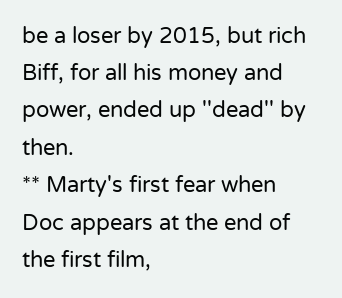be a loser by 2015, but rich Biff, for all his money and power, ended up ''dead'' by then.
** Marty's first fear when Doc appears at the end of the first film,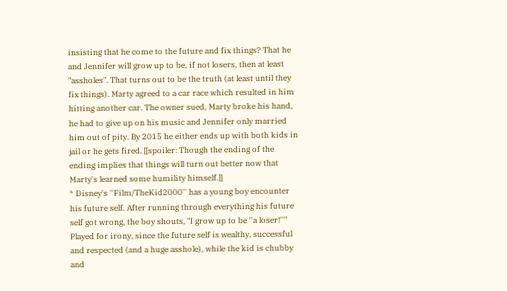insisting that he come to the future and fix things? That he and Jennifer will grow up to be, if not losers, then at least "assholes". That turns out to be the truth (at least until they fix things). Marty agreed to a car race which resulted in him hitting another car. The owner sued, Marty broke his hand, he had to give up on his music and Jennifer only married him out of pity. By 2015 he either ends up with both kids in jail or he gets fired. [[spoiler: Though the ending of the ending implies that things will turn out better now that Marty's learned some humility himself.]]
* Disney's ''Film/TheKid2000'' has a young boy encounter his future self. After running through everything his future self got wrong, the boy shouts, "I grow up to be ''a loser!''" Played for irony, since the future self is wealthy, successful and respected (and a huge asshole), while the kid is chubby and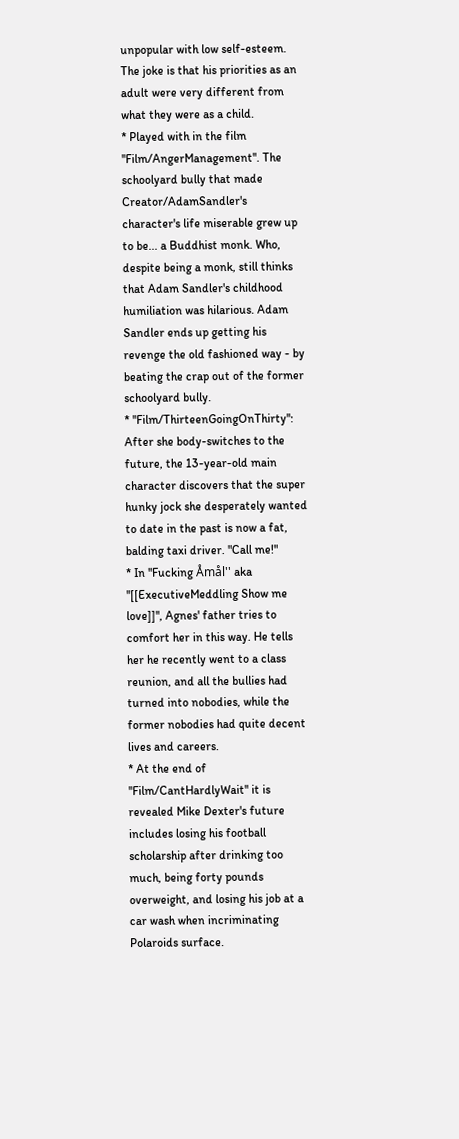unpopular with low self-esteem. The joke is that his priorities as an adult were very different from what they were as a child.
* Played with in the film ''Film/AngerManagement''. The schoolyard bully that made Creator/AdamSandler's character's life miserable grew up to be... a Buddhist monk. Who, despite being a monk, still thinks that Adam Sandler's childhood humiliation was hilarious. Adam Sandler ends up getting his revenge the old fashioned way - by beating the crap out of the former schoolyard bully.
* ''Film/ThirteenGoingOnThirty'': After she body-switches to the future, the 13-year-old main character discovers that the super hunky jock she desperately wanted to date in the past is now a fat, balding taxi driver. "Call me!"
* In ''Fucking Åmål'' aka ''[[ExecutiveMeddling Show me love]]'', Agnes' father tries to comfort her in this way. He tells her he recently went to a class reunion, and all the bullies had turned into nobodies, while the former nobodies had quite decent lives and careers.
* At the end of ''Film/CantHardlyWait'' it is revealed Mike Dexter's future includes losing his football scholarship after drinking too much, being forty pounds overweight, and losing his job at a car wash when incriminating Polaroids surface.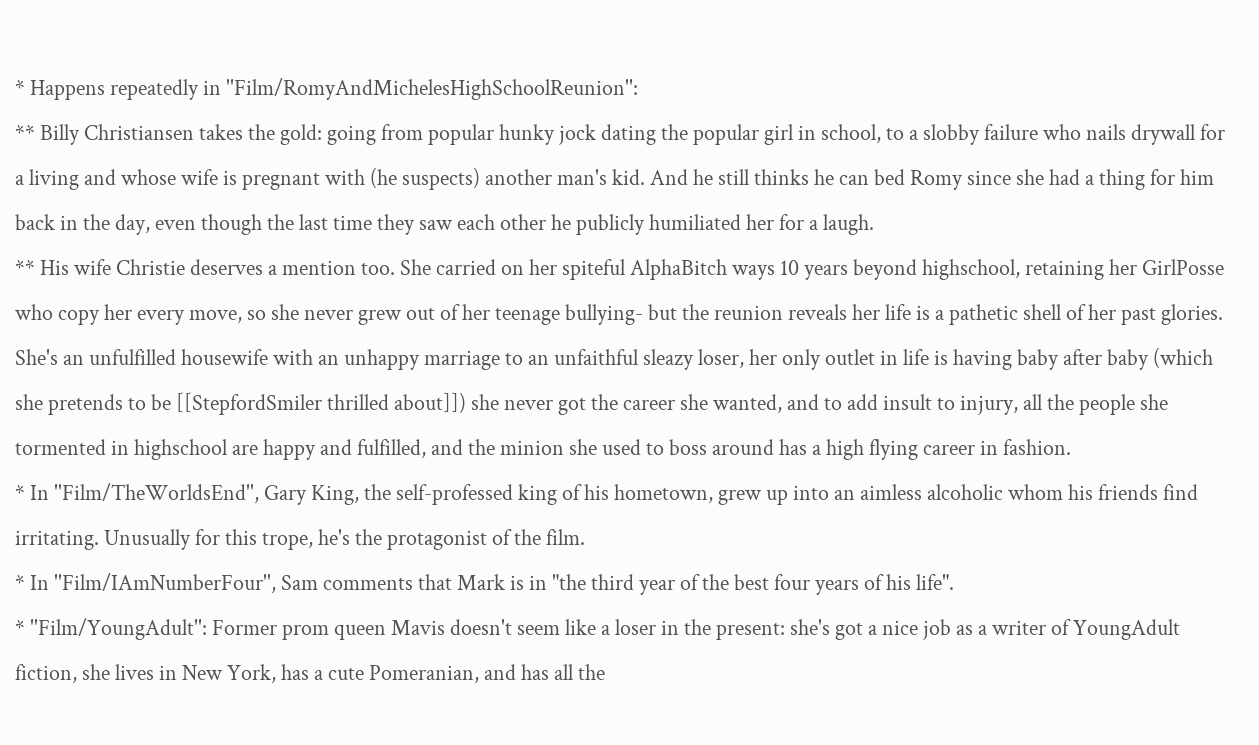* Happens repeatedly in ''Film/RomyAndMichelesHighSchoolReunion'':
** Billy Christiansen takes the gold: going from popular hunky jock dating the popular girl in school, to a slobby failure who nails drywall for a living and whose wife is pregnant with (he suspects) another man's kid. And he still thinks he can bed Romy since she had a thing for him back in the day, even though the last time they saw each other he publicly humiliated her for a laugh.
** His wife Christie deserves a mention too. She carried on her spiteful AlphaBitch ways 10 years beyond highschool, retaining her GirlPosse who copy her every move, so she never grew out of her teenage bullying- but the reunion reveals her life is a pathetic shell of her past glories. She's an unfulfilled housewife with an unhappy marriage to an unfaithful sleazy loser, her only outlet in life is having baby after baby (which she pretends to be [[StepfordSmiler thrilled about]]) she never got the career she wanted, and to add insult to injury, all the people she tormented in highschool are happy and fulfilled, and the minion she used to boss around has a high flying career in fashion.
* In ''Film/TheWorldsEnd'', Gary King, the self-professed king of his hometown, grew up into an aimless alcoholic whom his friends find irritating. Unusually for this trope, he's the protagonist of the film.
* In ''Film/IAmNumberFour'', Sam comments that Mark is in "the third year of the best four years of his life".
* ''Film/YoungAdult'': Former prom queen Mavis doesn't seem like a loser in the present: she's got a nice job as a writer of YoungAdult fiction, she lives in New York, has a cute Pomeranian, and has all the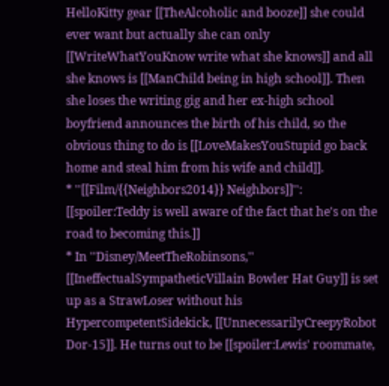HelloKitty gear [[TheAlcoholic and booze]] she could ever want but actually she can only [[WriteWhatYouKnow write what she knows]] and all she knows is [[ManChild being in high school]]. Then she loses the writing gig and her ex-high school boyfriend announces the birth of his child, so the obvious thing to do is [[LoveMakesYouStupid go back home and steal him from his wife and child]].
* ''[[Film/{{Neighbors2014}} Neighbors]]'': [[spoiler:Teddy is well aware of the fact that he's on the road to becoming this.]]
* In ''Disney/MeetTheRobinsons,'' [[IneffectualSympatheticVillain Bowler Hat Guy]] is set up as a StrawLoser without his HypercompetentSidekick, [[UnnecessarilyCreepyRobot Dor-15]]. He turns out to be [[spoiler:Lewis' roommate,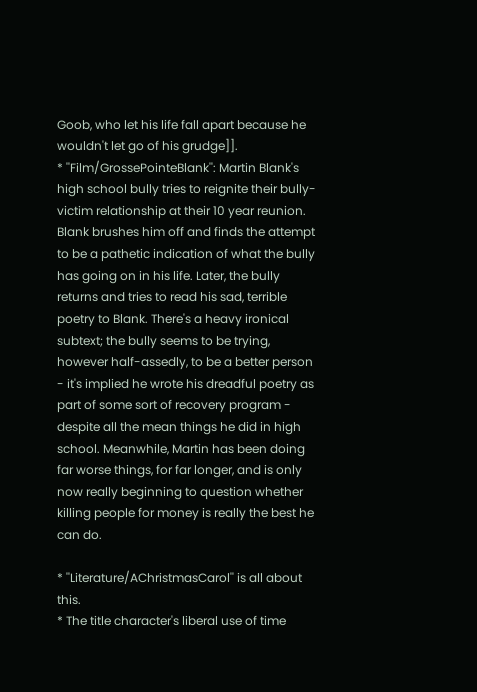Goob, who let his life fall apart because he wouldn't let go of his grudge]].
* ''Film/GrossePointeBlank'': Martin Blank's high school bully tries to reignite their bully-victim relationship at their 10 year reunion. Blank brushes him off and finds the attempt to be a pathetic indication of what the bully has going on in his life. Later, the bully returns and tries to read his sad, terrible poetry to Blank. There's a heavy ironical subtext; the bully seems to be trying, however half-assedly, to be a better person - it's implied he wrote his dreadful poetry as part of some sort of recovery program - despite all the mean things he did in high school. Meanwhile, Martin has been doing far worse things, for far longer, and is only now really beginning to question whether killing people for money is really the best he can do.

* ''Literature/AChristmasCarol'' is all about this.
* The title character's liberal use of time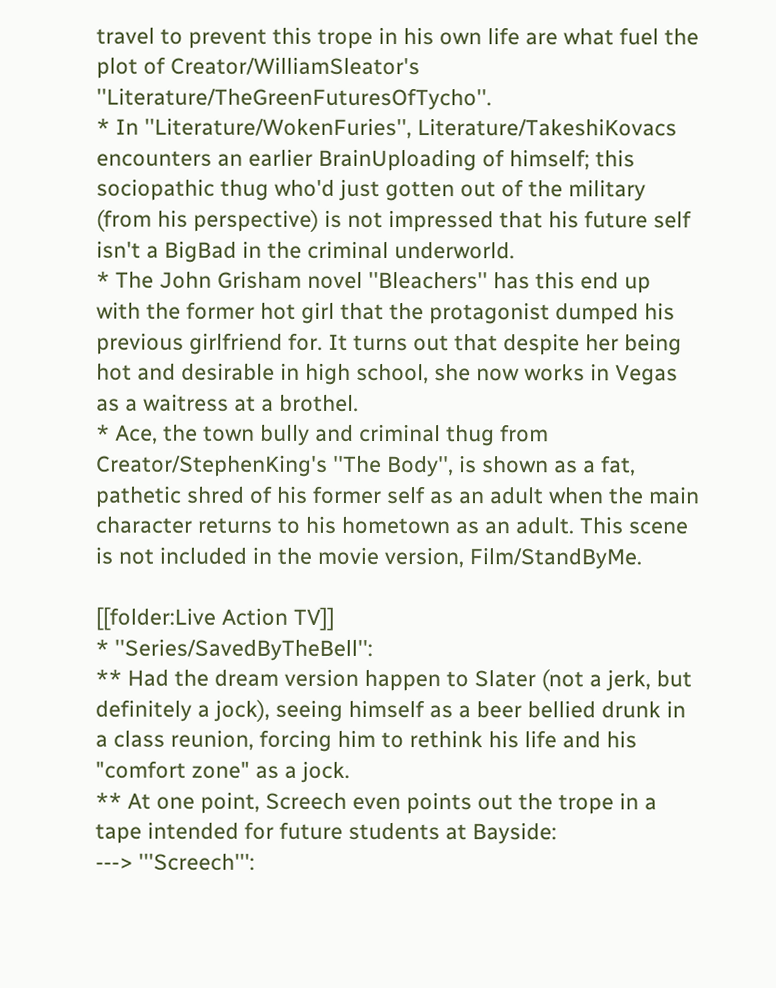travel to prevent this trope in his own life are what fuel the plot of Creator/WilliamSleator's ''Literature/TheGreenFuturesOfTycho''.
* In ''Literature/WokenFuries'', Literature/TakeshiKovacs encounters an earlier BrainUploading of himself; this sociopathic thug who'd just gotten out of the military (from his perspective) is not impressed that his future self isn't a BigBad in the criminal underworld.
* The John Grisham novel ''Bleachers'' has this end up with the former hot girl that the protagonist dumped his previous girlfriend for. It turns out that despite her being hot and desirable in high school, she now works in Vegas as a waitress at a brothel.
* Ace, the town bully and criminal thug from Creator/StephenKing's ''The Body'', is shown as a fat, pathetic shred of his former self as an adult when the main character returns to his hometown as an adult. This scene is not included in the movie version, Film/StandByMe.

[[folder:Live Action TV]]
* ''Series/SavedByTheBell'':
** Had the dream version happen to Slater (not a jerk, but definitely a jock), seeing himself as a beer bellied drunk in a class reunion, forcing him to rethink his life and his "comfort zone" as a jock.
** At one point, Screech even points out the trope in a tape intended for future students at Bayside:
---> '''Screech''':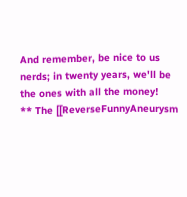And remember, be nice to us nerds; in twenty years, we'll be the ones with all the money!
** The [[ReverseFunnyAneurysm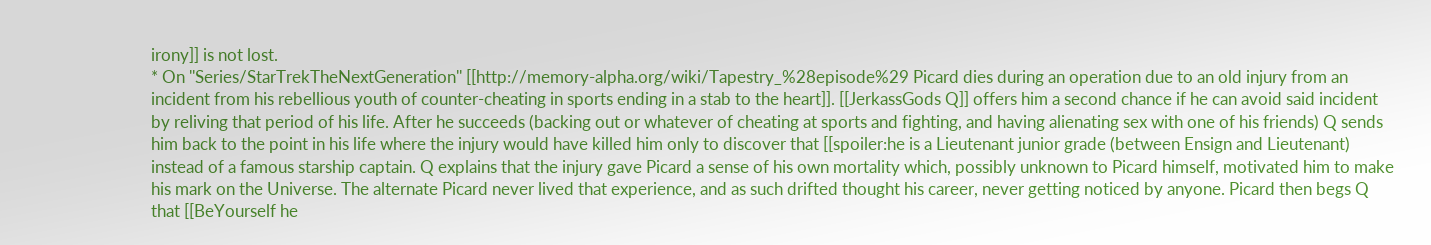irony]] is not lost.
* On ''Series/StarTrekTheNextGeneration'' [[http://memory-alpha.org/wiki/Tapestry_%28episode%29 Picard dies during an operation due to an old injury from an incident from his rebellious youth of counter-cheating in sports ending in a stab to the heart]]. [[JerkassGods Q]] offers him a second chance if he can avoid said incident by reliving that period of his life. After he succeeds (backing out or whatever of cheating at sports and fighting, and having alienating sex with one of his friends) Q sends him back to the point in his life where the injury would have killed him only to discover that [[spoiler:he is a Lieutenant junior grade (between Ensign and Lieutenant) instead of a famous starship captain. Q explains that the injury gave Picard a sense of his own mortality which, possibly unknown to Picard himself, motivated him to make his mark on the Universe. The alternate Picard never lived that experience, and as such drifted thought his career, never getting noticed by anyone. Picard then begs Q that [[BeYourself he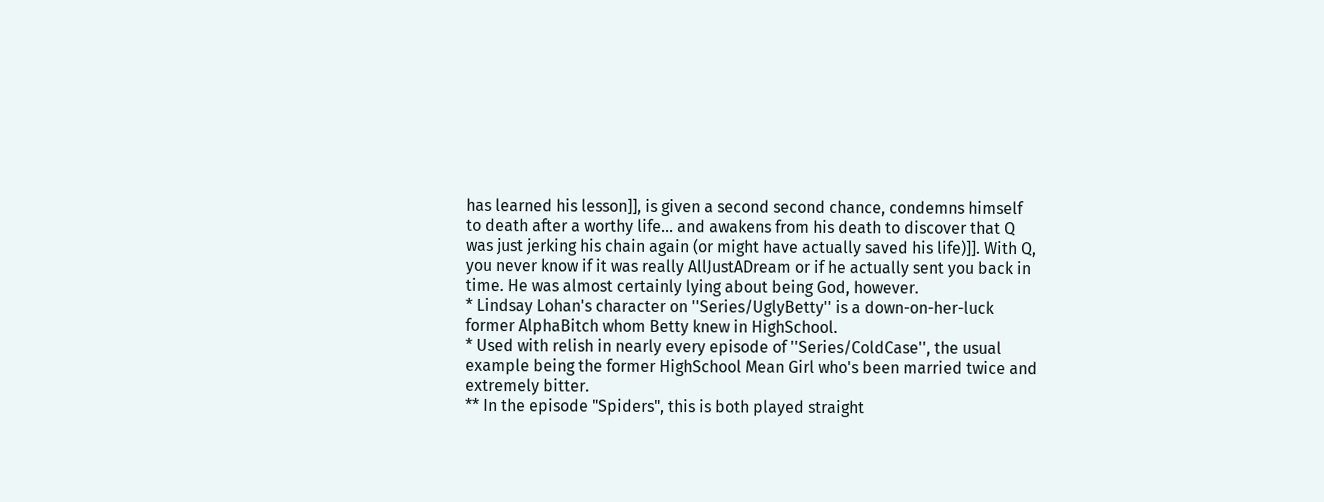has learned his lesson]], is given a second second chance, condemns himself to death after a worthy life... and awakens from his death to discover that Q was just jerking his chain again (or might have actually saved his life)]]. With Q, you never know if it was really AllJustADream or if he actually sent you back in time. He was almost certainly lying about being God, however.
* Lindsay Lohan's character on ''Series/UglyBetty'' is a down-on-her-luck former AlphaBitch whom Betty knew in HighSchool.
* Used with relish in nearly every episode of ''Series/ColdCase'', the usual example being the former HighSchool Mean Girl who's been married twice and extremely bitter.
** In the episode "Spiders", this is both played straight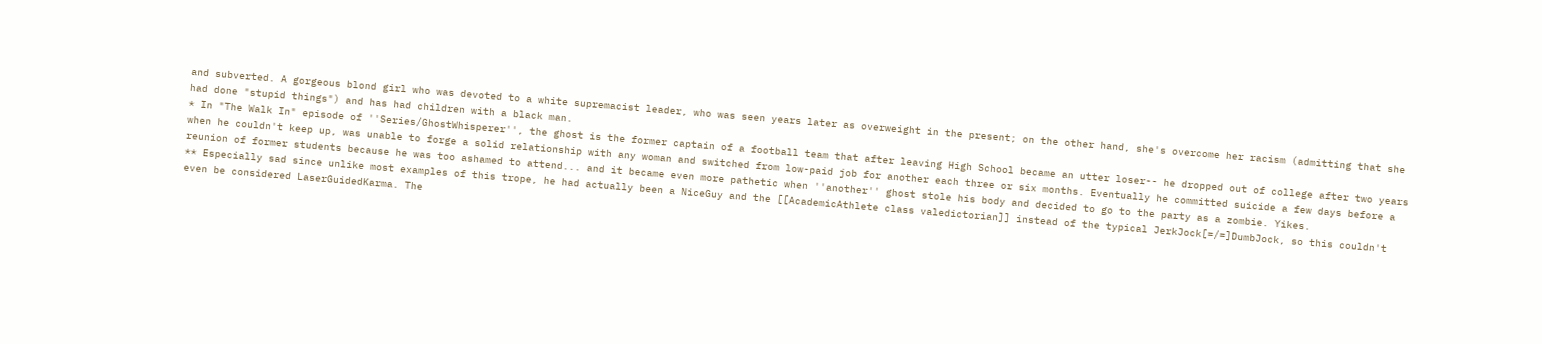and subverted. A gorgeous blond girl who was devoted to a white supremacist leader, who was seen years later as overweight in the present; on the other hand, she's overcome her racism (admitting that she had done "stupid things") and has had children with a black man.
* In "The Walk In" episode of ''Series/GhostWhisperer'', the ghost is the former captain of a football team that after leaving High School became an utter loser-- he dropped out of college after two years when he couldn't keep up, was unable to forge a solid relationship with any woman and switched from low-paid job for another each three or six months. Eventually he committed suicide a few days before a reunion of former students because he was too ashamed to attend... and it became even more pathetic when ''another'' ghost stole his body and decided to go to the party as a zombie. Yikes.
** Especially sad since unlike most examples of this trope, he had actually been a NiceGuy and the [[AcademicAthlete class valedictorian]] instead of the typical JerkJock[=/=]DumbJock, so this couldn't even be considered LaserGuidedKarma. The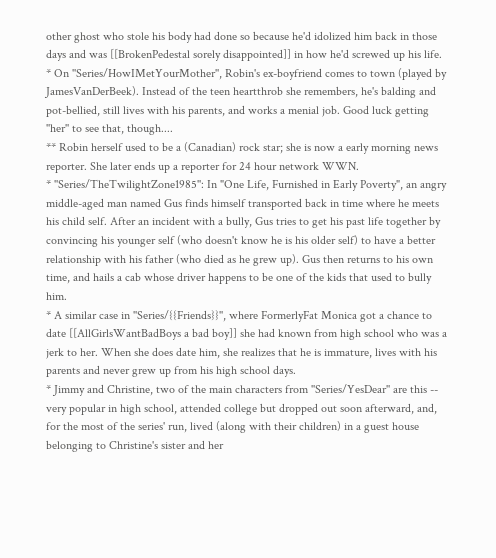other ghost who stole his body had done so because he'd idolized him back in those days and was [[BrokenPedestal sorely disappointed]] in how he'd screwed up his life.
* On ''Series/HowIMetYourMother'', Robin's ex-boyfriend comes to town (played by JamesVanDerBeek). Instead of the teen heartthrob she remembers, he's balding and pot-bellied, still lives with his parents, and works a menial job. Good luck getting ''her'' to see that, though....
** Robin herself used to be a (Canadian) rock star; she is now a early morning news reporter. She later ends up a reporter for 24 hour network WWN.
* ''Series/TheTwilightZone1985'': In "One Life, Furnished in Early Poverty", an angry middle-aged man named Gus finds himself transported back in time where he meets his child self. After an incident with a bully, Gus tries to get his past life together by convincing his younger self (who doesn't know he is his older self) to have a better relationship with his father (who died as he grew up). Gus then returns to his own time, and hails a cab whose driver happens to be one of the kids that used to bully him.
* A similar case in ''Series/{{Friends}}'', where FormerlyFat Monica got a chance to date [[AllGirlsWantBadBoys a bad boy]] she had known from high school who was a jerk to her. When she does date him, she realizes that he is immature, lives with his parents and never grew up from his high school days.
* Jimmy and Christine, two of the main characters from ''Series/YesDear'' are this -- very popular in high school, attended college but dropped out soon afterward, and, for the most of the series' run, lived (along with their children) in a guest house belonging to Christine's sister and her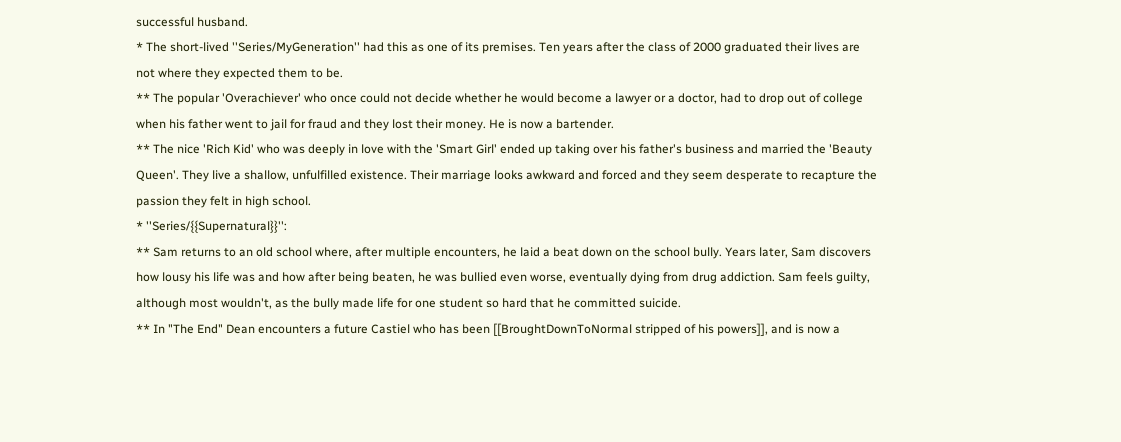successful husband.
* The short-lived ''Series/MyGeneration'' had this as one of its premises. Ten years after the class of 2000 graduated their lives are not where they expected them to be.
** The popular 'Overachiever' who once could not decide whether he would become a lawyer or a doctor, had to drop out of college when his father went to jail for fraud and they lost their money. He is now a bartender.
** The nice 'Rich Kid' who was deeply in love with the 'Smart Girl' ended up taking over his father's business and married the 'Beauty Queen'. They live a shallow, unfulfilled existence. Their marriage looks awkward and forced and they seem desperate to recapture the passion they felt in high school.
* ''Series/{{Supernatural}}'':
** Sam returns to an old school where, after multiple encounters, he laid a beat down on the school bully. Years later, Sam discovers how lousy his life was and how after being beaten, he was bullied even worse, eventually dying from drug addiction. Sam feels guilty, although most wouldn't, as the bully made life for one student so hard that he committed suicide.
** In "The End" Dean encounters a future Castiel who has been [[BroughtDownToNormal stripped of his powers]], and is now a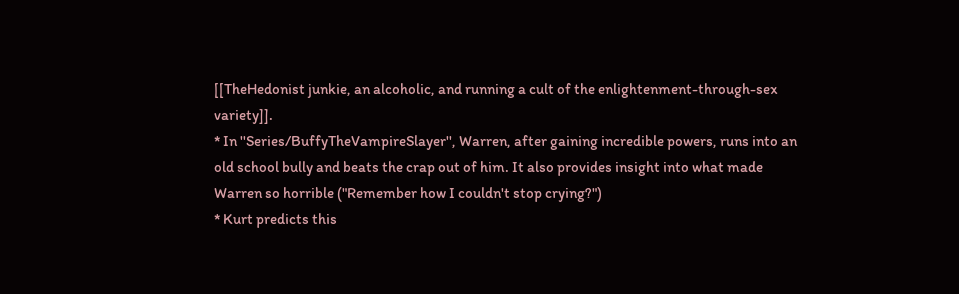[[TheHedonist junkie, an alcoholic, and running a cult of the enlightenment-through-sex variety]].
* In ''Series/BuffyTheVampireSlayer'', Warren, after gaining incredible powers, runs into an old school bully and beats the crap out of him. It also provides insight into what made Warren so horrible ("Remember how I couldn't stop crying?")
* Kurt predicts this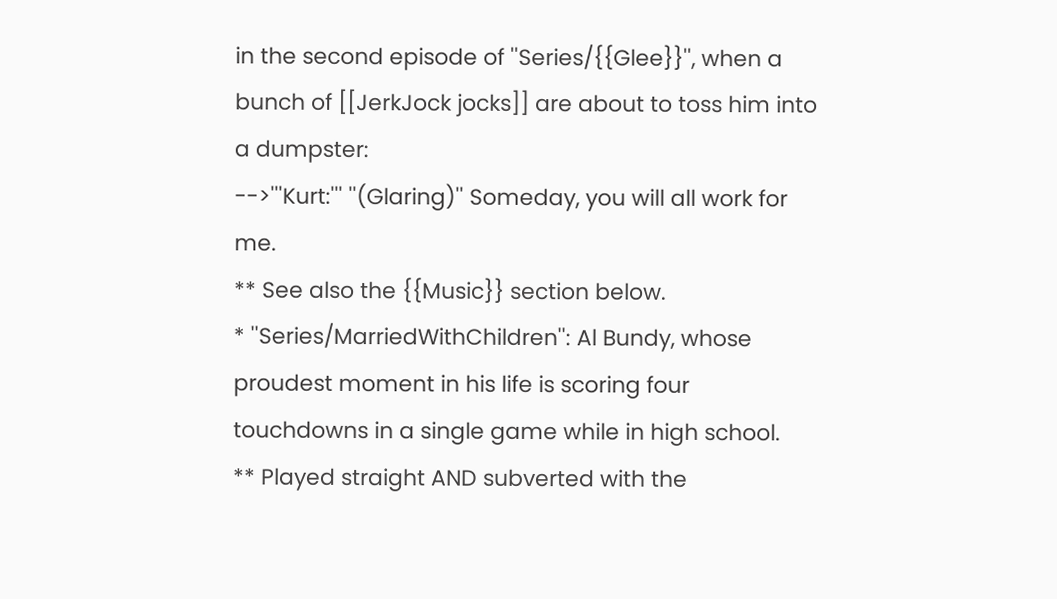in the second episode of ''Series/{{Glee}}'', when a bunch of [[JerkJock jocks]] are about to toss him into a dumpster:
-->'''Kurt:''' ''(Glaring)'' Someday, you will all work for me.
** See also the {{Music}} section below.
* ''Series/MarriedWithChildren'': Al Bundy, whose proudest moment in his life is scoring four touchdowns in a single game while in high school.
** Played straight AND subverted with the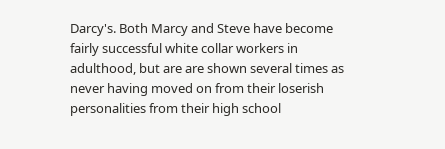Darcy's. Both Marcy and Steve have become fairly successful white collar workers in adulthood, but are are shown several times as never having moved on from their loserish personalities from their high school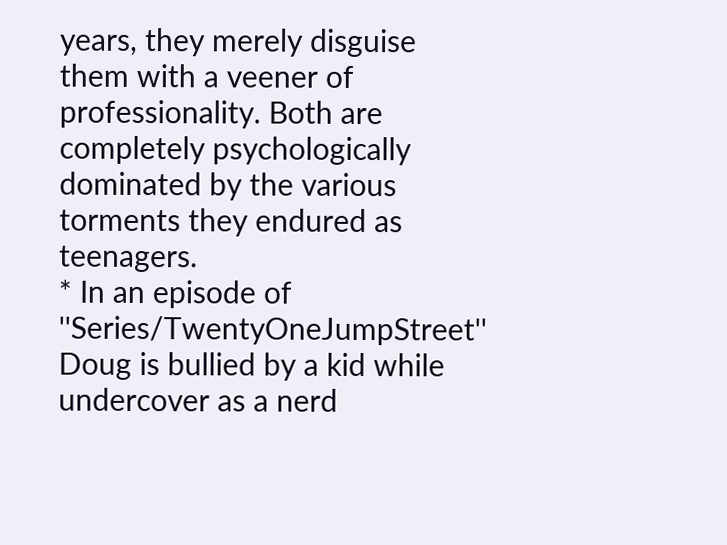years, they merely disguise them with a veener of professionality. Both are completely psychologically dominated by the various torments they endured as teenagers.
* In an episode of ''Series/TwentyOneJumpStreet'' Doug is bullied by a kid while undercover as a nerd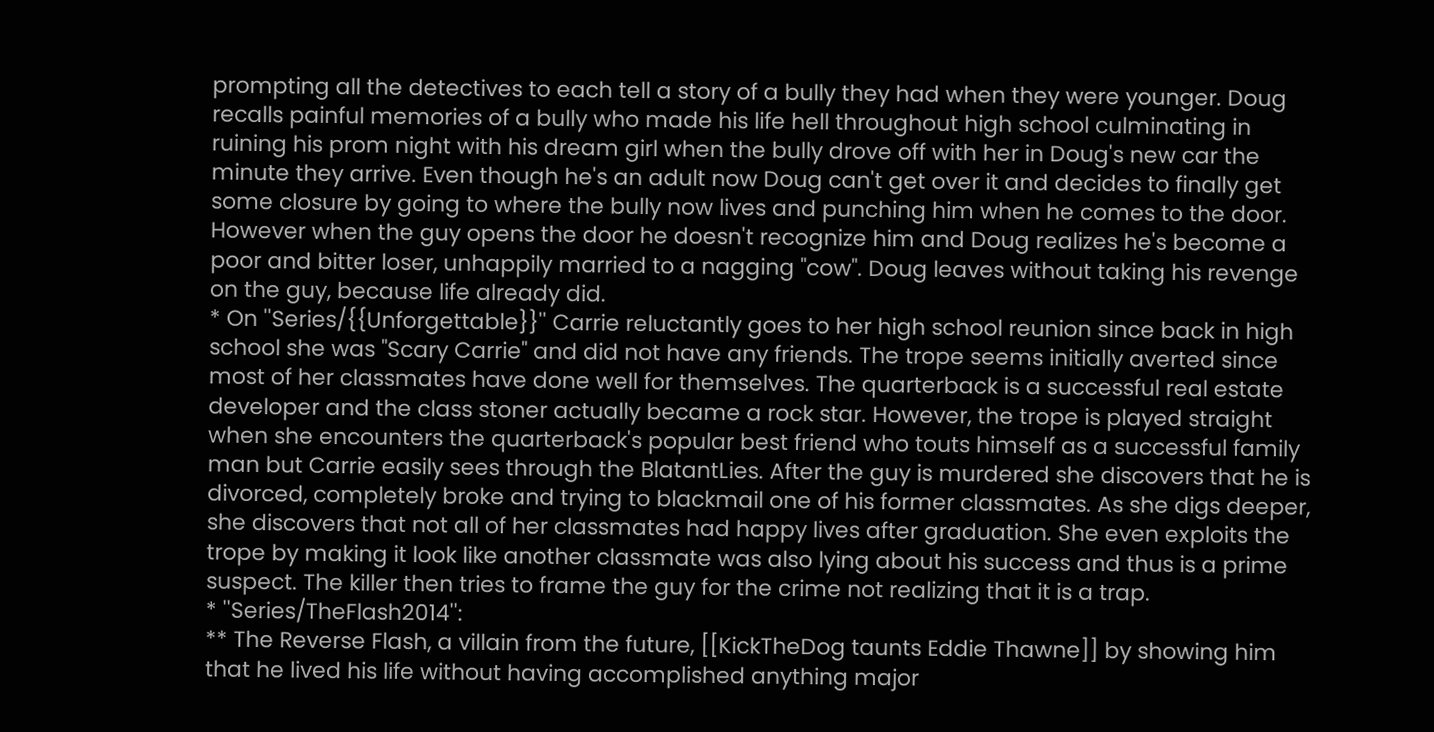prompting all the detectives to each tell a story of a bully they had when they were younger. Doug recalls painful memories of a bully who made his life hell throughout high school culminating in ruining his prom night with his dream girl when the bully drove off with her in Doug's new car the minute they arrive. Even though he's an adult now Doug can't get over it and decides to finally get some closure by going to where the bully now lives and punching him when he comes to the door. However when the guy opens the door he doesn't recognize him and Doug realizes he's become a poor and bitter loser, unhappily married to a nagging "cow". Doug leaves without taking his revenge on the guy, because life already did.
* On ''Series/{{Unforgettable}}'' Carrie reluctantly goes to her high school reunion since back in high school she was "Scary Carrie" and did not have any friends. The trope seems initially averted since most of her classmates have done well for themselves. The quarterback is a successful real estate developer and the class stoner actually became a rock star. However, the trope is played straight when she encounters the quarterback's popular best friend who touts himself as a successful family man but Carrie easily sees through the BlatantLies. After the guy is murdered she discovers that he is divorced, completely broke and trying to blackmail one of his former classmates. As she digs deeper, she discovers that not all of her classmates had happy lives after graduation. She even exploits the trope by making it look like another classmate was also lying about his success and thus is a prime suspect. The killer then tries to frame the guy for the crime not realizing that it is a trap.
* ''Series/TheFlash2014'':
** The Reverse Flash, a villain from the future, [[KickTheDog taunts Eddie Thawne]] by showing him that he lived his life without having accomplished anything major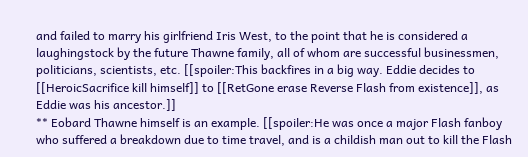and failed to marry his girlfriend Iris West, to the point that he is considered a laughingstock by the future Thawne family, all of whom are successful businessmen, politicians, scientists, etc. [[spoiler:This backfires in a big way. Eddie decides to [[HeroicSacrifice kill himself]] to [[RetGone erase Reverse Flash from existence]], as Eddie was his ancestor.]]
** Eobard Thawne himself is an example. [[spoiler:He was once a major Flash fanboy who suffered a breakdown due to time travel, and is a childish man out to kill the Flash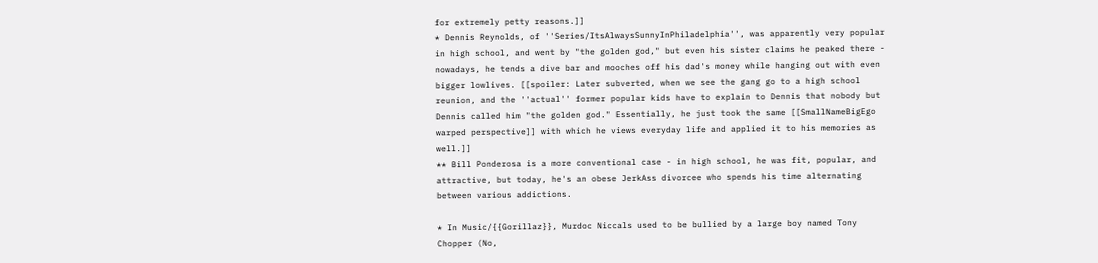for extremely petty reasons.]]
* Dennis Reynolds, of ''Series/ItsAlwaysSunnyInPhiladelphia'', was apparently very popular in high school, and went by "the golden god," but even his sister claims he peaked there - nowadays, he tends a dive bar and mooches off his dad's money while hanging out with even bigger lowlives. [[spoiler: Later subverted, when we see the gang go to a high school reunion, and the ''actual'' former popular kids have to explain to Dennis that nobody but Dennis called him "the golden god." Essentially, he just took the same [[SmallNameBigEgo warped perspective]] with which he views everyday life and applied it to his memories as well.]]
** Bill Ponderosa is a more conventional case - in high school, he was fit, popular, and attractive, but today, he's an obese JerkAss divorcee who spends his time alternating between various addictions.

* In Music/{{Gorillaz}}, Murdoc Niccals used to be bullied by a large boy named Tony Chopper (No,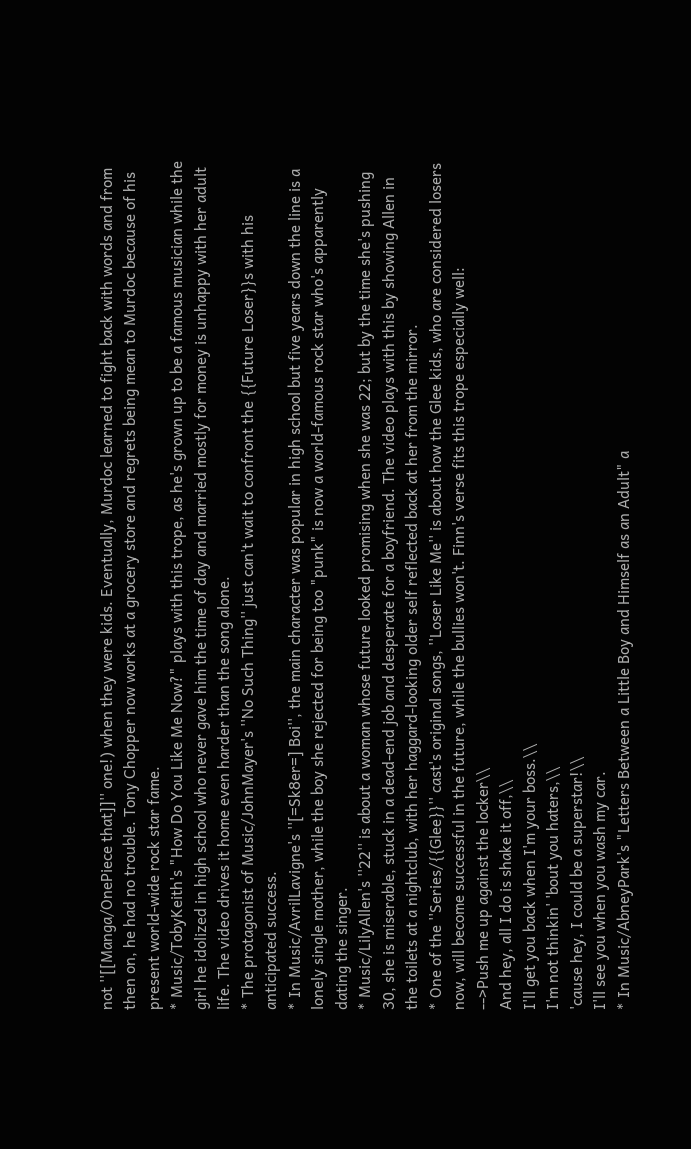not ''[[Manga/OnePiece that]]'' one!) when they were kids. Eventually, Murdoc learned to fight back with words and from then on, he had no trouble. Tony Chopper now works at a grocery store and regrets being mean to Murdoc because of his present world-wide rock star fame.
* Music/TobyKeith's "How Do You Like Me Now?" plays with this trope, as he's grown up to be a famous musician while the girl he idolized in high school who never gave him the time of day and married mostly for money is unhappy with her adult life. The video drives it home even harder than the song alone.
* The protagonist of Music/JohnMayer's ''No Such Thing'' just can't wait to confront the {{Future Loser}}s with his anticipated success.
* In Music/AvrilLavigne's ''[=Sk8er=] Boi'', the main character was popular in high school but five years down the line is a lonely single mother, while the boy she rejected for being too "punk" is now a world-famous rock star who's apparently dating the singer.
* Music/LilyAllen's ''22'' is about a woman whose future looked promising when she was 22; but by the time she's pushing 30, she is miserable, stuck in a dead-end job and desperate for a boyfriend. The video plays with this by showing Allen in the toilets at a nightclub, with her haggard-looking older self reflected back at her from the mirror.
* One of the ''Series/{{Glee}}'' cast's original songs, ''Loser Like Me'' is about how the Glee kids, who are considered losers now, will become successful in the future, while the bullies won't. Finn's verse fits this trope especially well:
-->Push me up against the locker\\
And hey, all I do is shake it off,\\
I'll get you back when I'm your boss.\\
I'm not thinkin' 'bout you haters,\\
'cause hey, I could be a superstar!\\
I'll see you when you wash my car.
* In Music/AbneyPark's "Letters Between a Little Boy and Himself as an Adult" a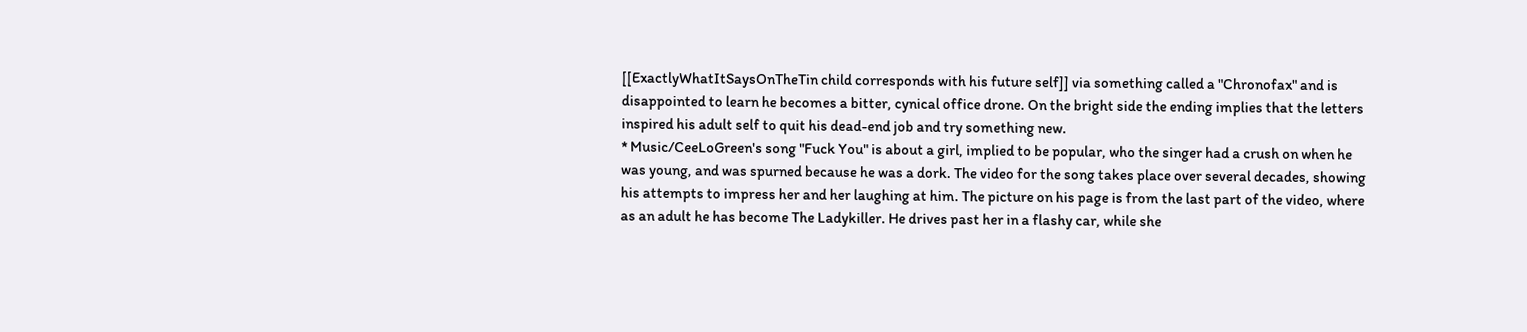[[ExactlyWhatItSaysOnTheTin child corresponds with his future self]] via something called a "Chronofax" and is disappointed to learn he becomes a bitter, cynical office drone. On the bright side the ending implies that the letters inspired his adult self to quit his dead-end job and try something new.
* Music/CeeLoGreen's song "Fuck You" is about a girl, implied to be popular, who the singer had a crush on when he was young, and was spurned because he was a dork. The video for the song takes place over several decades, showing his attempts to impress her and her laughing at him. The picture on his page is from the last part of the video, where as an adult he has become The Ladykiller. He drives past her in a flashy car, while she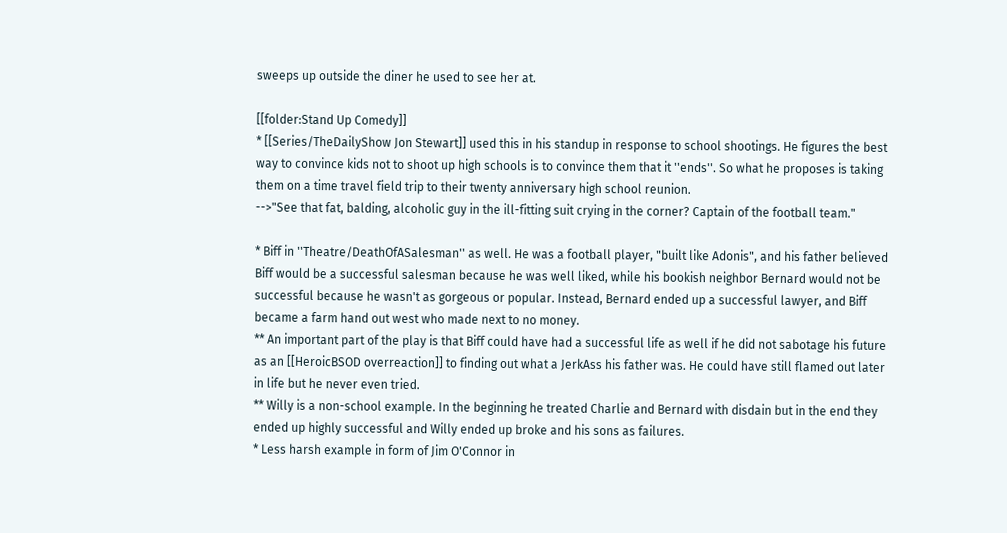sweeps up outside the diner he used to see her at.

[[folder:Stand Up Comedy]]
* [[Series/TheDailyShow Jon Stewart]] used this in his standup in response to school shootings. He figures the best way to convince kids not to shoot up high schools is to convince them that it ''ends''. So what he proposes is taking them on a time travel field trip to their twenty anniversary high school reunion.
-->"See that fat, balding, alcoholic guy in the ill-fitting suit crying in the corner? Captain of the football team."

* Biff in ''Theatre/DeathOfASalesman'' as well. He was a football player, "built like Adonis", and his father believed Biff would be a successful salesman because he was well liked, while his bookish neighbor Bernard would not be successful because he wasn't as gorgeous or popular. Instead, Bernard ended up a successful lawyer, and Biff became a farm hand out west who made next to no money.
** An important part of the play is that Biff could have had a successful life as well if he did not sabotage his future as an [[HeroicBSOD overreaction]] to finding out what a JerkAss his father was. He could have still flamed out later in life but he never even tried.
** Willy is a non-school example. In the beginning he treated Charlie and Bernard with disdain but in the end they ended up highly successful and Willy ended up broke and his sons as failures.
* Less harsh example in form of Jim O'Connor in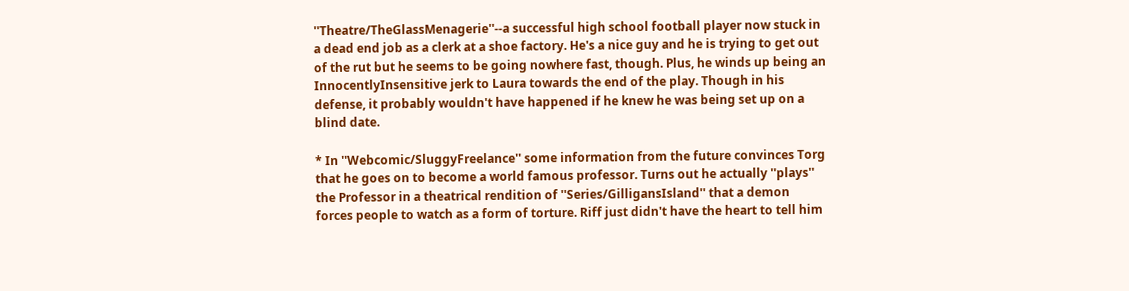''Theatre/TheGlassMenagerie''--a successful high school football player now stuck in a dead end job as a clerk at a shoe factory. He's a nice guy and he is trying to get out of the rut but he seems to be going nowhere fast, though. Plus, he winds up being an InnocentlyInsensitive jerk to Laura towards the end of the play. Though in his defense, it probably wouldn't have happened if he knew he was being set up on a blind date.

* In ''Webcomic/SluggyFreelance'' some information from the future convinces Torg that he goes on to become a world famous professor. Turns out he actually ''plays'' the Professor in a theatrical rendition of ''Series/GilligansIsland'' that a demon forces people to watch as a form of torture. Riff just didn't have the heart to tell him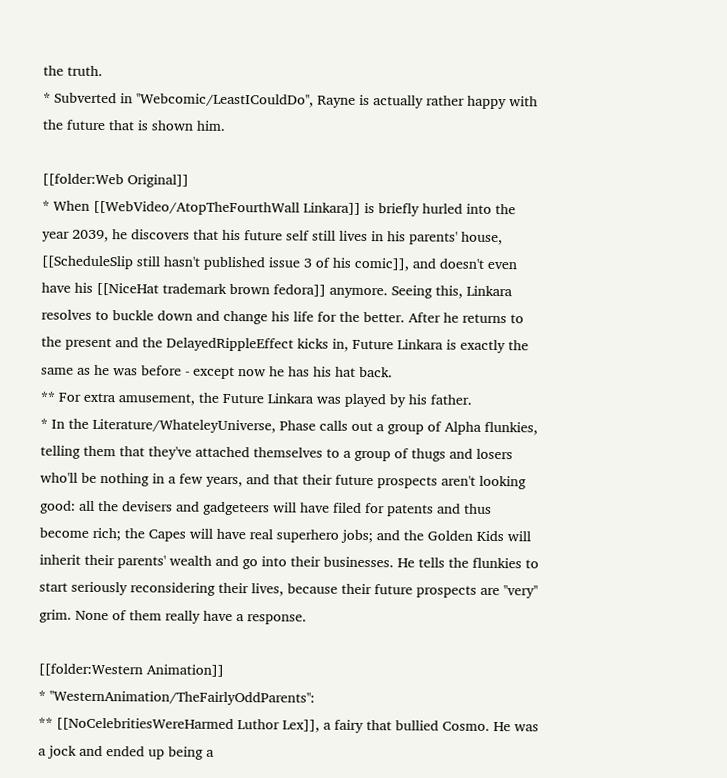the truth.
* Subverted in ''Webcomic/LeastICouldDo'', Rayne is actually rather happy with the future that is shown him.

[[folder:Web Original]]
* When [[WebVideo/AtopTheFourthWall Linkara]] is briefly hurled into the year 2039, he discovers that his future self still lives in his parents' house, [[ScheduleSlip still hasn't published issue 3 of his comic]], and doesn't even have his [[NiceHat trademark brown fedora]] anymore. Seeing this, Linkara resolves to buckle down and change his life for the better. After he returns to the present and the DelayedRippleEffect kicks in, Future Linkara is exactly the same as he was before - except now he has his hat back.
** For extra amusement, the Future Linkara was played by his father.
* In the Literature/WhateleyUniverse, Phase calls out a group of Alpha flunkies, telling them that they've attached themselves to a group of thugs and losers who'll be nothing in a few years, and that their future prospects aren't looking good: all the devisers and gadgeteers will have filed for patents and thus become rich; the Capes will have real superhero jobs; and the Golden Kids will inherit their parents' wealth and go into their businesses. He tells the flunkies to start seriously reconsidering their lives, because their future prospects are ''very'' grim. None of them really have a response.

[[folder:Western Animation]]
* ''WesternAnimation/TheFairlyOddParents'':
** [[NoCelebritiesWereHarmed Luthor Lex]], a fairy that bullied Cosmo. He was a jock and ended up being a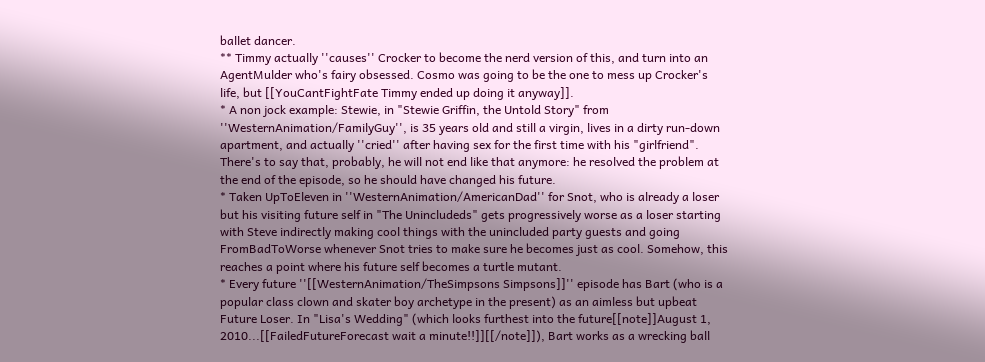ballet dancer.
** Timmy actually ''causes'' Crocker to become the nerd version of this, and turn into an AgentMulder who's fairy obsessed. Cosmo was going to be the one to mess up Crocker's life, but [[YouCantFightFate Timmy ended up doing it anyway]].
* A non jock example: Stewie, in "Stewie Griffin, the Untold Story" from ''WesternAnimation/FamilyGuy'', is 35 years old and still a virgin, lives in a dirty run-down apartment, and actually ''cried'' after having sex for the first time with his "girlfriend". There's to say that, probably, he will not end like that anymore: he resolved the problem at the end of the episode, so he should have changed his future.
* Taken UpToEleven in ''WesternAnimation/AmericanDad'' for Snot, who is already a loser but his visiting future self in "The Unincludeds" gets progressively worse as a loser starting with Steve indirectly making cool things with the unincluded party guests and going FromBadToWorse whenever Snot tries to make sure he becomes just as cool. Somehow, this reaches a point where his future self becomes a turtle mutant.
* Every future ''[[WesternAnimation/TheSimpsons Simpsons]]'' episode has Bart (who is a popular class clown and skater boy archetype in the present) as an aimless but upbeat Future Loser. In "Lisa's Wedding" (which looks furthest into the future[[note]]August 1, 2010...[[FailedFutureForecast wait a minute!!]][[/note]]), Bart works as a wrecking ball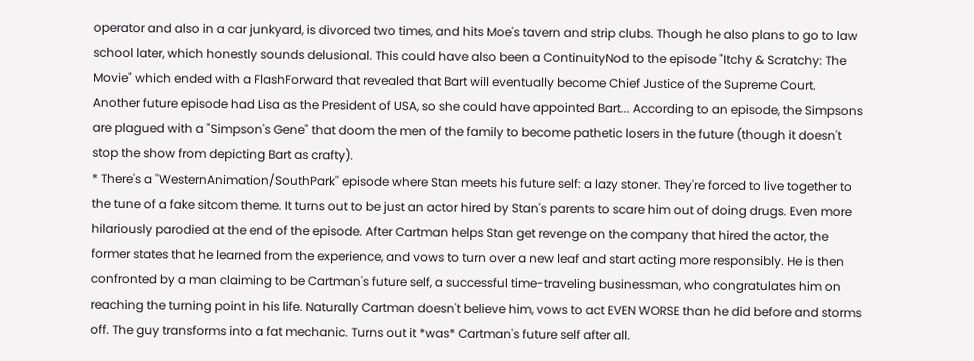operator and also in a car junkyard, is divorced two times, and hits Moe's tavern and strip clubs. Though he also plans to go to law school later, which honestly sounds delusional. This could have also been a ContinuityNod to the episode "Itchy & Scratchy: The Movie" which ended with a FlashForward that revealed that Bart will eventually become Chief Justice of the Supreme Court. Another future episode had Lisa as the President of USA, so she could have appointed Bart... According to an episode, the Simpsons are plagued with a "Simpson's Gene" that doom the men of the family to become pathetic losers in the future (though it doesn't stop the show from depicting Bart as crafty).
* There's a ''WesternAnimation/SouthPark'' episode where Stan meets his future self: a lazy stoner. They're forced to live together to the tune of a fake sitcom theme. It turns out to be just an actor hired by Stan's parents to scare him out of doing drugs. Even more hilariously parodied at the end of the episode. After Cartman helps Stan get revenge on the company that hired the actor, the former states that he learned from the experience, and vows to turn over a new leaf and start acting more responsibly. He is then confronted by a man claiming to be Cartman's future self, a successful time-traveling businessman, who congratulates him on reaching the turning point in his life. Naturally Cartman doesn't believe him, vows to act EVEN WORSE than he did before and storms off. The guy transforms into a fat mechanic. Turns out it *was* Cartman's future self after all.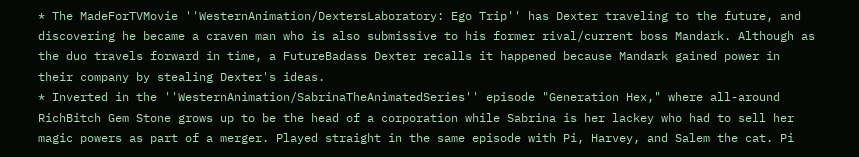* The MadeForTVMovie ''WesternAnimation/DextersLaboratory: Ego Trip'' has Dexter traveling to the future, and discovering he became a craven man who is also submissive to his former rival/current boss Mandark. Although as the duo travels forward in time, a FutureBadass Dexter recalls it happened because Mandark gained power in their company by stealing Dexter's ideas.
* Inverted in the ''WesternAnimation/SabrinaTheAnimatedSeries'' episode "Generation Hex," where all-around RichBitch Gem Stone grows up to be the head of a corporation while Sabrina is her lackey who had to sell her magic powers as part of a merger. Played straight in the same episode with Pi, Harvey, and Salem the cat. Pi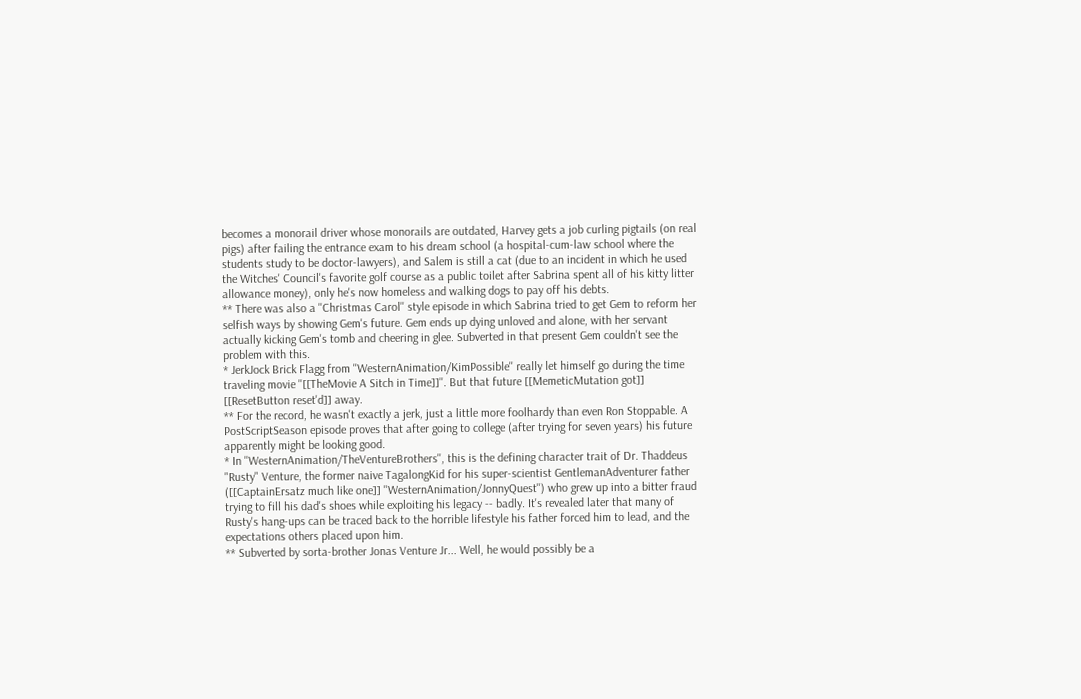becomes a monorail driver whose monorails are outdated, Harvey gets a job curling pigtails (on real pigs) after failing the entrance exam to his dream school (a hospital-cum-law school where the students study to be doctor-lawyers), and Salem is still a cat (due to an incident in which he used the Witches' Council's favorite golf course as a public toilet after Sabrina spent all of his kitty litter allowance money), only he's now homeless and walking dogs to pay off his debts.
** There was also a ''Christmas Carol'' style episode in which Sabrina tried to get Gem to reform her selfish ways by showing Gem's future. Gem ends up dying unloved and alone, with her servant actually kicking Gem's tomb and cheering in glee. Subverted in that present Gem couldn't see the problem with this.
* JerkJock Brick Flagg from ''WesternAnimation/KimPossible'' really let himself go during the time traveling movie ''[[TheMovie A Sitch in Time]]''. But that future [[MemeticMutation got]] [[ResetButton reset'd]] away.
** For the record, he wasn't exactly a jerk, just a little more foolhardy than even Ron Stoppable. A PostScriptSeason episode proves that after going to college (after trying for seven years) his future apparently might be looking good.
* In ''WesternAnimation/TheVentureBrothers'', this is the defining character trait of Dr. Thaddeus "Rusty" Venture, the former naive TagalongKid for his super-scientist GentlemanAdventurer father ([[CaptainErsatz much like one]] ''WesternAnimation/JonnyQuest'') who grew up into a bitter fraud trying to fill his dad's shoes while exploiting his legacy -- badly. It's revealed later that many of Rusty's hang-ups can be traced back to the horrible lifestyle his father forced him to lead, and the expectations others placed upon him.
** Subverted by sorta-brother Jonas Venture Jr... Well, he would possibly be a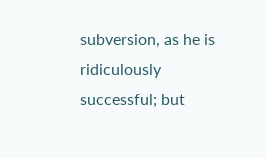subversion, as he is ridiculously successful; but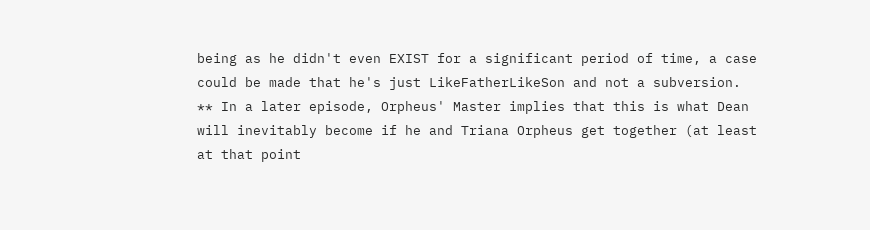being as he didn't even EXIST for a significant period of time, a case could be made that he's just LikeFatherLikeSon and not a subversion.
** In a later episode, Orpheus' Master implies that this is what Dean will inevitably become if he and Triana Orpheus get together (at least at that point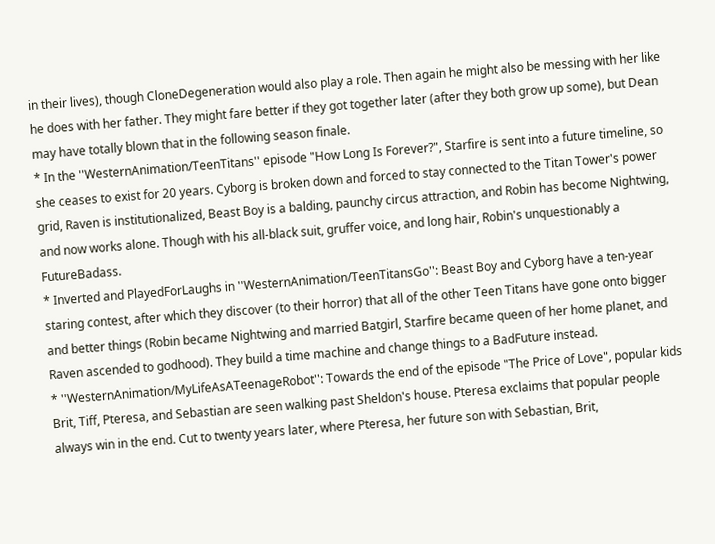in their lives), though CloneDegeneration would also play a role. Then again he might also be messing with her like he does with her father. They might fare better if they got together later (after they both grow up some), but Dean may have totally blown that in the following season finale.
* In the ''WesternAnimation/TeenTitans'' episode "How Long Is Forever?", Starfire is sent into a future timeline, so she ceases to exist for 20 years. Cyborg is broken down and forced to stay connected to the Titan Tower's power grid, Raven is institutionalized, Beast Boy is a balding, paunchy circus attraction, and Robin has become Nightwing, and now works alone. Though with his all-black suit, gruffer voice, and long hair, Robin's unquestionably a FutureBadass.
* Inverted and PlayedForLaughs in ''WesternAnimation/TeenTitansGo'': Beast Boy and Cyborg have a ten-year staring contest, after which they discover (to their horror) that all of the other Teen Titans have gone onto bigger and better things (Robin became Nightwing and married Batgirl, Starfire became queen of her home planet, and Raven ascended to godhood). They build a time machine and change things to a BadFuture instead.
* ''WesternAnimation/MyLifeAsATeenageRobot'': Towards the end of the episode "The Price of Love", popular kids Brit, Tiff, Pteresa, and Sebastian are seen walking past Sheldon's house. Pteresa exclaims that popular people always win in the end. Cut to twenty years later, where Pteresa, her future son with Sebastian, Brit,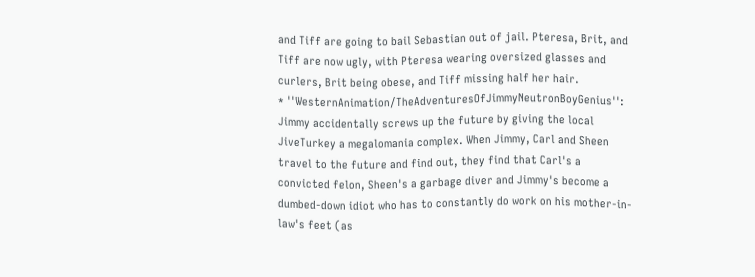and Tiff are going to bail Sebastian out of jail. Pteresa, Brit, and Tiff are now ugly, with Pteresa wearing oversized glasses and curlers, Brit being obese, and Tiff missing half her hair.
* ''WesternAnimation/TheAdventuresOfJimmyNeutronBoyGenius'': Jimmy accidentally screws up the future by giving the local JiveTurkey a megalomania complex. When Jimmy, Carl and Sheen travel to the future and find out, they find that Carl's a convicted felon, Sheen's a garbage diver and Jimmy's become a dumbed-down idiot who has to constantly do work on his mother-in-law's feet (as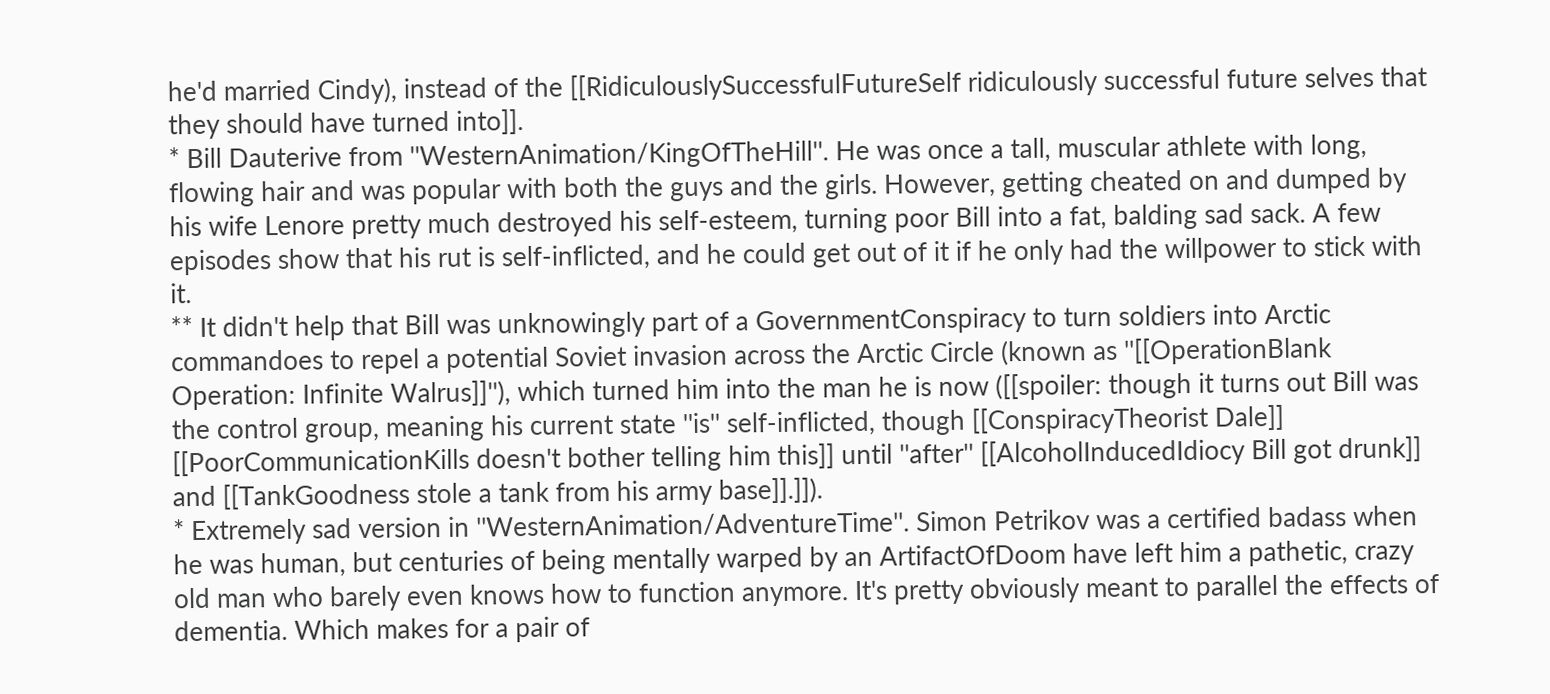he'd married Cindy), instead of the [[RidiculouslySuccessfulFutureSelf ridiculously successful future selves that they should have turned into]].
* Bill Dauterive from ''WesternAnimation/KingOfTheHill''. He was once a tall, muscular athlete with long, flowing hair and was popular with both the guys and the girls. However, getting cheated on and dumped by his wife Lenore pretty much destroyed his self-esteem, turning poor Bill into a fat, balding sad sack. A few episodes show that his rut is self-inflicted, and he could get out of it if he only had the willpower to stick with it.
** It didn't help that Bill was unknowingly part of a GovernmentConspiracy to turn soldiers into Arctic commandoes to repel a potential Soviet invasion across the Arctic Circle (known as ''[[OperationBlank Operation: Infinite Walrus]]''), which turned him into the man he is now ([[spoiler: though it turns out Bill was the control group, meaning his current state ''is'' self-inflicted, though [[ConspiracyTheorist Dale]] [[PoorCommunicationKills doesn't bother telling him this]] until ''after'' [[AlcoholInducedIdiocy Bill got drunk]] and [[TankGoodness stole a tank from his army base]].]]).
* Extremely sad version in ''WesternAnimation/AdventureTime''. Simon Petrikov was a certified badass when he was human, but centuries of being mentally warped by an ArtifactOfDoom have left him a pathetic, crazy old man who barely even knows how to function anymore. It's pretty obviously meant to parallel the effects of dementia. Which makes for a pair of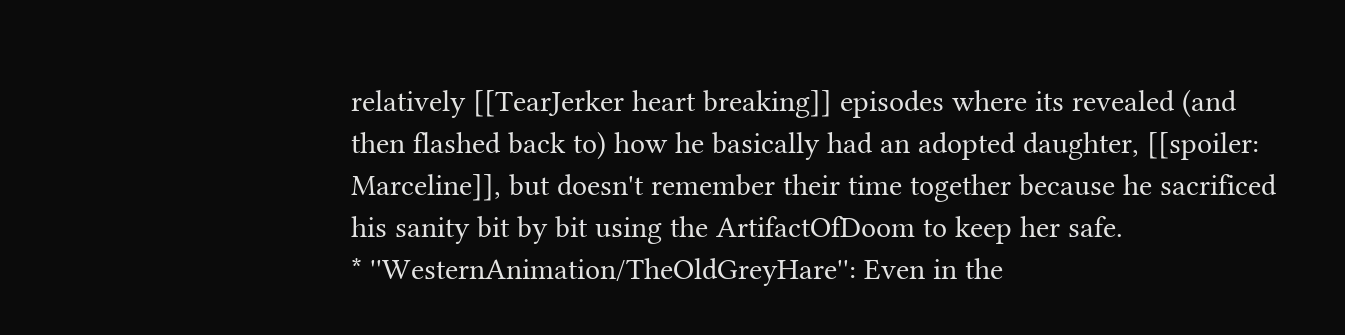relatively [[TearJerker heart breaking]] episodes where its revealed (and then flashed back to) how he basically had an adopted daughter, [[spoiler: Marceline]], but doesn't remember their time together because he sacrificed his sanity bit by bit using the ArtifactOfDoom to keep her safe.
* ''WesternAnimation/TheOldGreyHare'': Even in the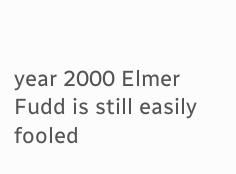year 2000 Elmer Fudd is still easily fooled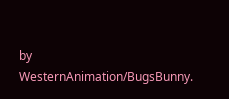by WesternAnimation/BugsBunny.